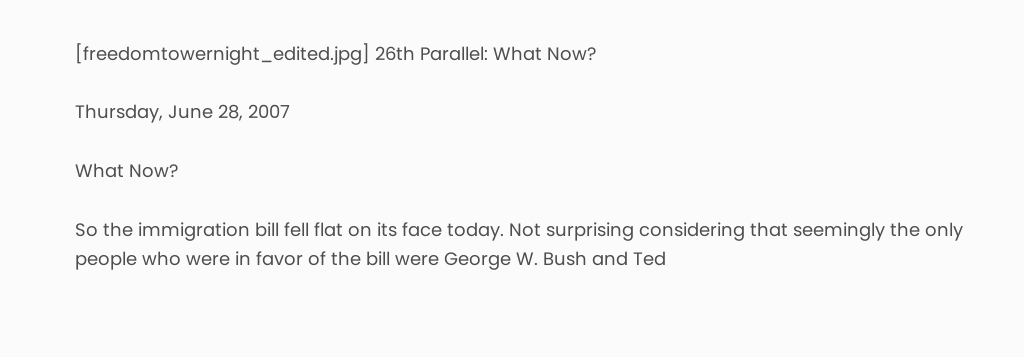[freedomtowernight_edited.jpg] 26th Parallel: What Now?

Thursday, June 28, 2007

What Now?

So the immigration bill fell flat on its face today. Not surprising considering that seemingly the only people who were in favor of the bill were George W. Bush and Ted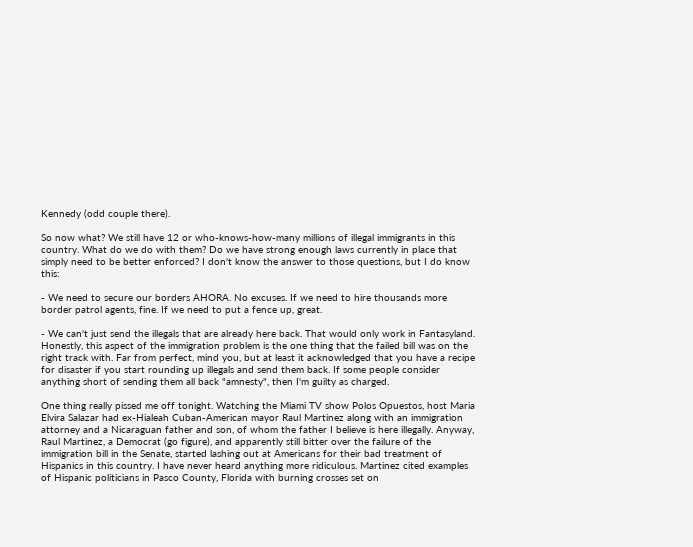Kennedy (odd couple there).

So now what? We still have 12 or who-knows-how-many millions of illegal immigrants in this country. What do we do with them? Do we have strong enough laws currently in place that simply need to be better enforced? I don't know the answer to those questions, but I do know this:

- We need to secure our borders AHORA. No excuses. If we need to hire thousands more border patrol agents, fine. If we need to put a fence up, great.

- We can't just send the illegals that are already here back. That would only work in Fantasyland. Honestly, this aspect of the immigration problem is the one thing that the failed bill was on the right track with. Far from perfect, mind you, but at least it acknowledged that you have a recipe for disaster if you start rounding up illegals and send them back. If some people consider anything short of sending them all back "amnesty", then I'm guilty as charged.

One thing really pissed me off tonight. Watching the Miami TV show Polos Opuestos, host Maria Elvira Salazar had ex-Hialeah Cuban-American mayor Raul Martinez along with an immigration attorney and a Nicaraguan father and son, of whom the father I believe is here illegally. Anyway, Raul Martinez, a Democrat (go figure), and apparently still bitter over the failure of the immigration bill in the Senate, started lashing out at Americans for their bad treatment of Hispanics in this country. I have never heard anything more ridiculous. Martinez cited examples of Hispanic politicians in Pasco County, Florida with burning crosses set on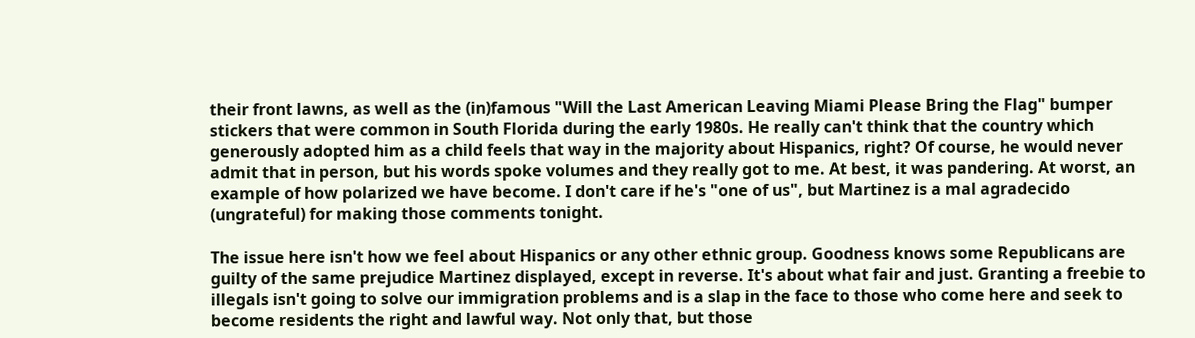their front lawns, as well as the (in)famous "Will the Last American Leaving Miami Please Bring the Flag" bumper stickers that were common in South Florida during the early 1980s. He really can't think that the country which generously adopted him as a child feels that way in the majority about Hispanics, right? Of course, he would never admit that in person, but his words spoke volumes and they really got to me. At best, it was pandering. At worst, an example of how polarized we have become. I don't care if he's "one of us", but Martinez is a mal agradecido (ungrateful) for making those comments tonight.

The issue here isn't how we feel about Hispanics or any other ethnic group. Goodness knows some Republicans are guilty of the same prejudice Martinez displayed, except in reverse. It's about what fair and just. Granting a freebie to illegals isn't going to solve our immigration problems and is a slap in the face to those who come here and seek to become residents the right and lawful way. Not only that, but those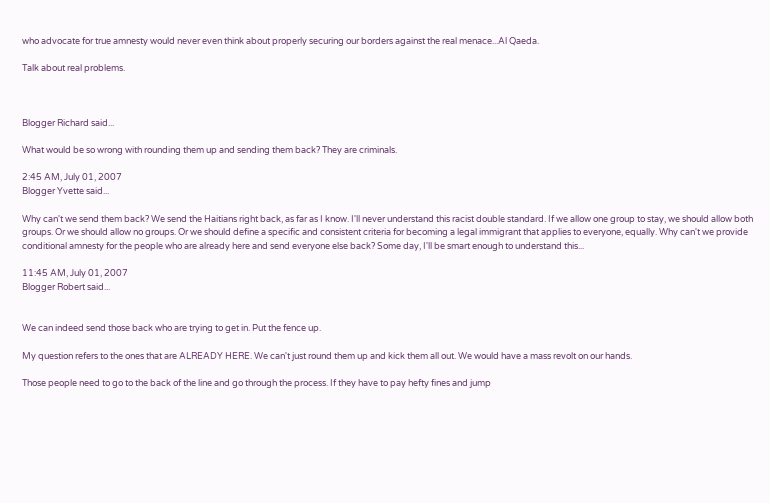who advocate for true amnesty would never even think about properly securing our borders against the real menace...Al Qaeda.

Talk about real problems.



Blogger Richard said...

What would be so wrong with rounding them up and sending them back? They are criminals.

2:45 AM, July 01, 2007
Blogger Yvette said...

Why can't we send them back? We send the Haitians right back, as far as I know. I'll never understand this racist double standard. If we allow one group to stay, we should allow both groups. Or we should allow no groups. Or we should define a specific and consistent criteria for becoming a legal immigrant that applies to everyone, equally. Why can't we provide conditional amnesty for the people who are already here and send everyone else back? Some day, I'll be smart enough to understand this...

11:45 AM, July 01, 2007
Blogger Robert said...


We can indeed send those back who are trying to get in. Put the fence up.

My question refers to the ones that are ALREADY HERE. We can't just round them up and kick them all out. We would have a mass revolt on our hands.

Those people need to go to the back of the line and go through the process. If they have to pay hefty fines and jump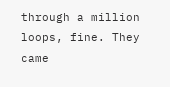through a million loops, fine. They came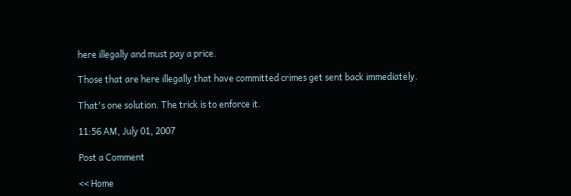here illegally and must pay a price.

Those that are here illegally that have committed crimes get sent back immediately.

That's one solution. The trick is to enforce it.

11:56 AM, July 01, 2007

Post a Comment

<< Home